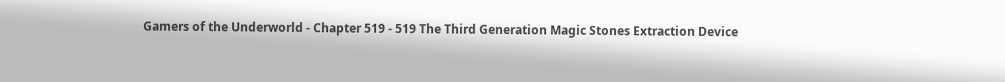Gamers of the Underworld - Chapter 519 - 519 The Third Generation Magic Stones Extraction Device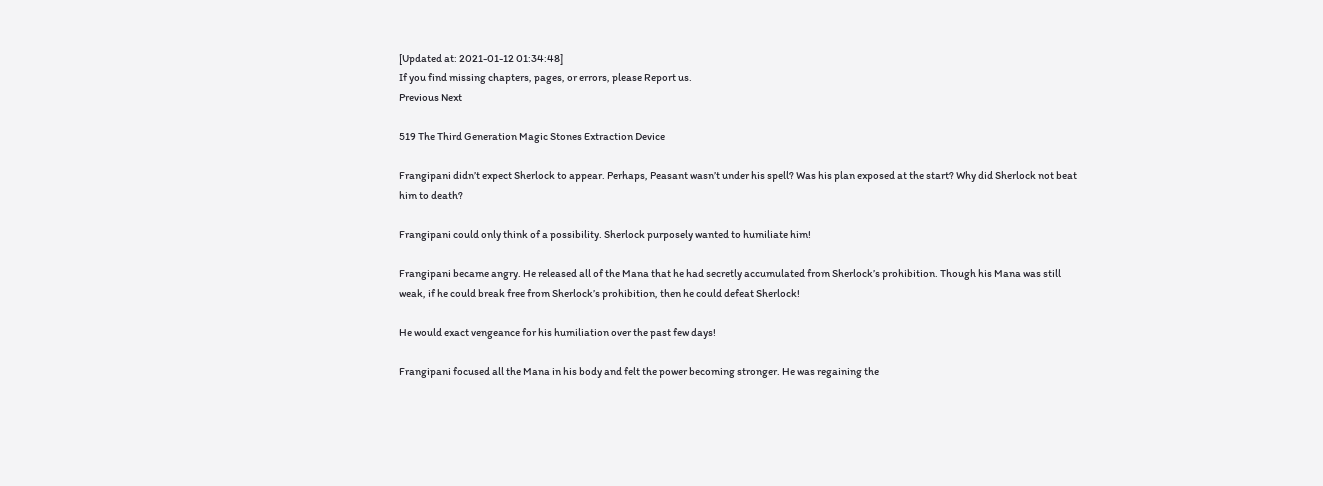[Updated at: 2021-01-12 01:34:48]
If you find missing chapters, pages, or errors, please Report us.
Previous Next

519 The Third Generation Magic Stones Extraction Device

Frangipani didn’t expect Sherlock to appear. Perhaps, Peasant wasn’t under his spell? Was his plan exposed at the start? Why did Sherlock not beat him to death?

Frangipani could only think of a possibility. Sherlock purposely wanted to humiliate him!

Frangipani became angry. He released all of the Mana that he had secretly accumulated from Sherlock’s prohibition. Though his Mana was still weak, if he could break free from Sherlock’s prohibition, then he could defeat Sherlock!

He would exact vengeance for his humiliation over the past few days!

Frangipani focused all the Mana in his body and felt the power becoming stronger. He was regaining the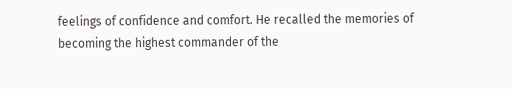feelings of confidence and comfort. He recalled the memories of becoming the highest commander of the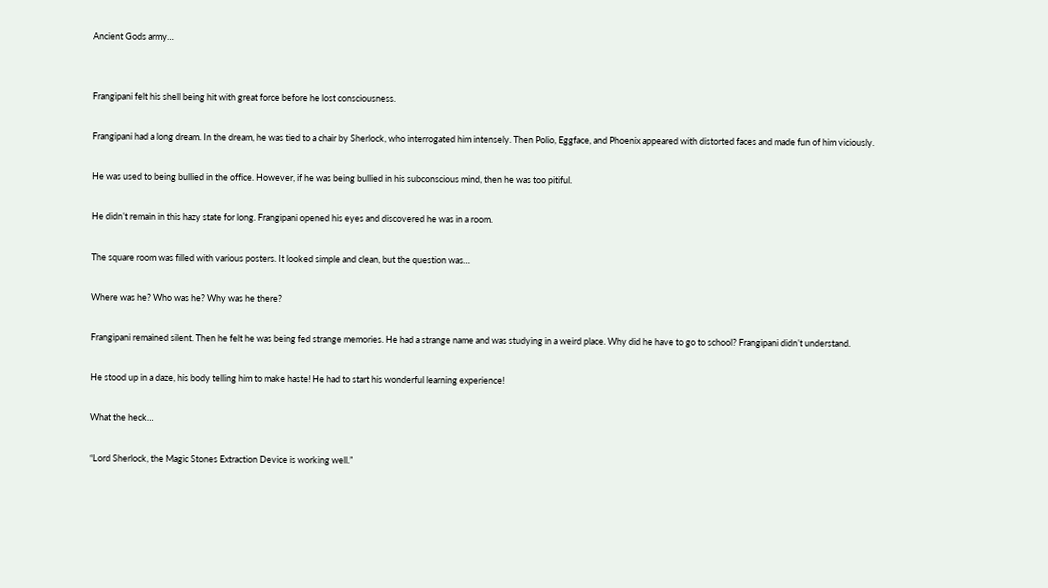Ancient Gods army…


Frangipani felt his shell being hit with great force before he lost consciousness.

Frangipani had a long dream. In the dream, he was tied to a chair by Sherlock, who interrogated him intensely. Then Polio, Eggface, and Phoenix appeared with distorted faces and made fun of him viciously.

He was used to being bullied in the office. However, if he was being bullied in his subconscious mind, then he was too pitiful.

He didn’t remain in this hazy state for long. Frangipani opened his eyes and discovered he was in a room.

The square room was filled with various posters. It looked simple and clean, but the question was…

Where was he? Who was he? Why was he there?

Frangipani remained silent. Then he felt he was being fed strange memories. He had a strange name and was studying in a weird place. Why did he have to go to school? Frangipani didn’t understand.

He stood up in a daze, his body telling him to make haste! He had to start his wonderful learning experience!

What the heck…

“Lord Sherlock, the Magic Stones Extraction Device is working well.”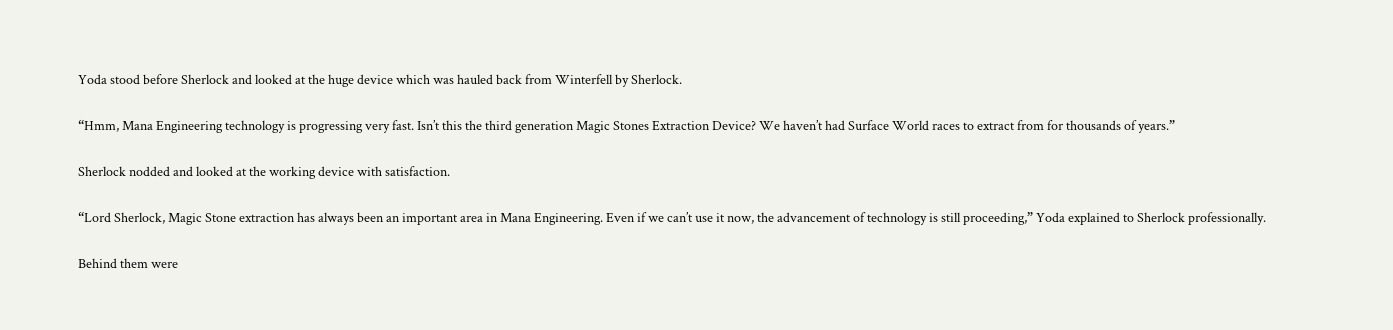Yoda stood before Sherlock and looked at the huge device which was hauled back from Winterfell by Sherlock.

“Hmm, Mana Engineering technology is progressing very fast. Isn’t this the third generation Magic Stones Extraction Device? We haven’t had Surface World races to extract from for thousands of years.”

Sherlock nodded and looked at the working device with satisfaction.

“Lord Sherlock, Magic Stone extraction has always been an important area in Mana Engineering. Even if we can’t use it now, the advancement of technology is still proceeding,” Yoda explained to Sherlock professionally.

Behind them were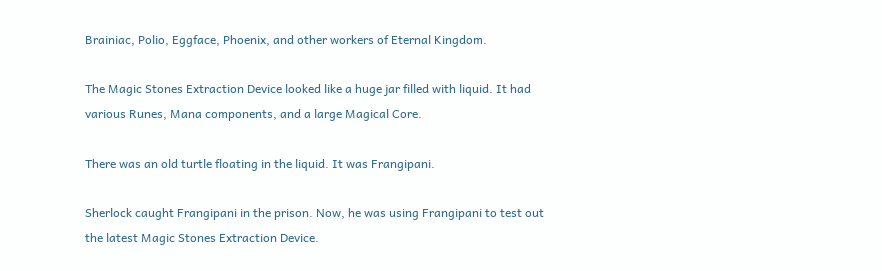Brainiac, Polio, Eggface, Phoenix, and other workers of Eternal Kingdom.

The Magic Stones Extraction Device looked like a huge jar filled with liquid. It had various Runes, Mana components, and a large Magical Core.

There was an old turtle floating in the liquid. It was Frangipani.

Sherlock caught Frangipani in the prison. Now, he was using Frangipani to test out the latest Magic Stones Extraction Device.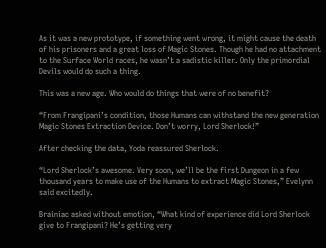As it was a new prototype, if something went wrong, it might cause the death of his prisoners and a great loss of Magic Stones. Though he had no attachment to the Surface World races, he wasn’t a sadistic killer. Only the primordial Devils would do such a thing.

This was a new age. Who would do things that were of no benefit?

“From Frangipani’s condition, those Humans can withstand the new generation Magic Stones Extraction Device. Don’t worry, Lord Sherlock!”

After checking the data, Yoda reassured Sherlock.

“Lord Sherlock’s awesome. Very soon, we’ll be the first Dungeon in a few thousand years to make use of the Humans to extract Magic Stones,” Evelynn said excitedly.

Brainiac asked without emotion, “What kind of experience did Lord Sherlock give to Frangipani? He’s getting very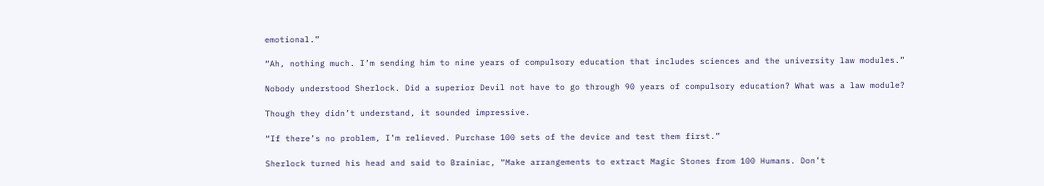emotional.”

“Ah, nothing much. I’m sending him to nine years of compulsory education that includes sciences and the university law modules.”

Nobody understood Sherlock. Did a superior Devil not have to go through 90 years of compulsory education? What was a law module?

Though they didn’t understand, it sounded impressive.

“If there’s no problem, I’m relieved. Purchase 100 sets of the device and test them first.”

Sherlock turned his head and said to Brainiac, “Make arrangements to extract Magic Stones from 100 Humans. Don’t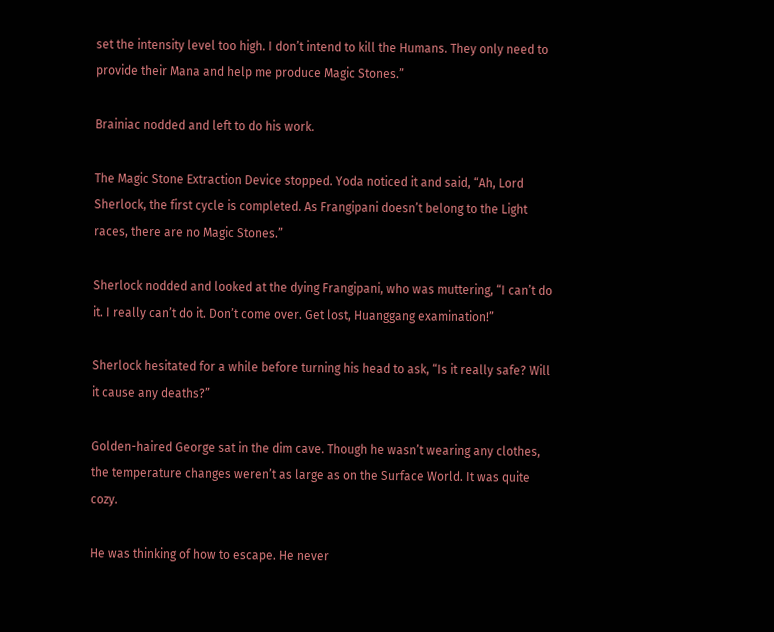set the intensity level too high. I don’t intend to kill the Humans. They only need to provide their Mana and help me produce Magic Stones.”

Brainiac nodded and left to do his work.

The Magic Stone Extraction Device stopped. Yoda noticed it and said, “Ah, Lord Sherlock, the first cycle is completed. As Frangipani doesn’t belong to the Light races, there are no Magic Stones.”

Sherlock nodded and looked at the dying Frangipani, who was muttering, “I can’t do it. I really can’t do it. Don’t come over. Get lost, Huanggang examination!”

Sherlock hesitated for a while before turning his head to ask, “Is it really safe? Will it cause any deaths?”

Golden-haired George sat in the dim cave. Though he wasn’t wearing any clothes, the temperature changes weren’t as large as on the Surface World. It was quite cozy.

He was thinking of how to escape. He never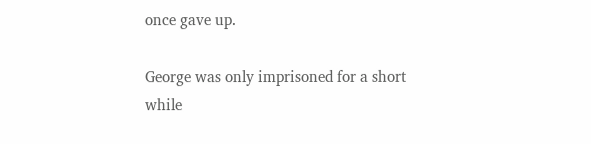once gave up.

George was only imprisoned for a short while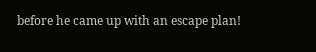before he came up with an escape plan!